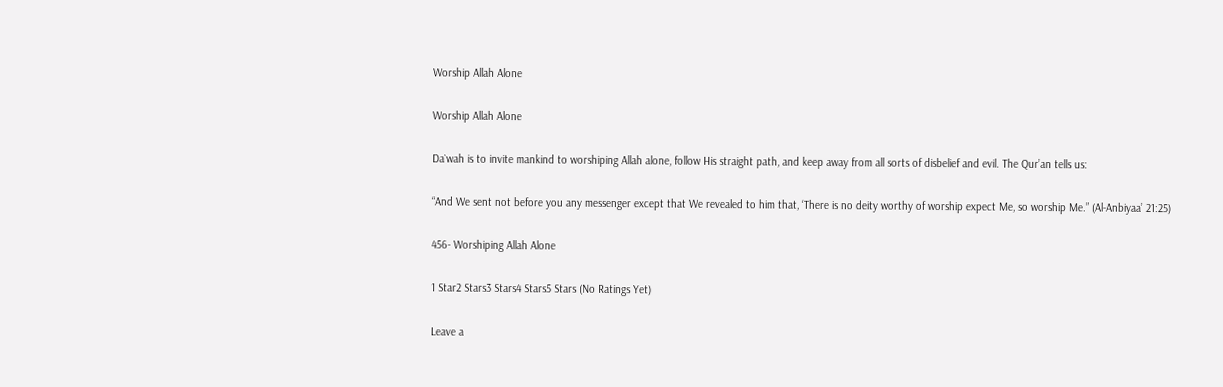Worship Allah Alone

Worship Allah Alone

Da`wah is to invite mankind to worshiping Allah alone, follow His straight path, and keep away from all sorts of disbelief and evil. The Qur’an tells us:

“And We sent not before you any messenger except that We revealed to him that, ‘There is no deity worthy of worship expect Me, so worship Me.” (Al-Anbiyaa’ 21:25)

456- Worshiping Allah Alone

1 Star2 Stars3 Stars4 Stars5 Stars (No Ratings Yet)

Leave a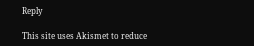Reply

This site uses Akismet to reduce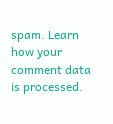spam. Learn how your comment data is processed.